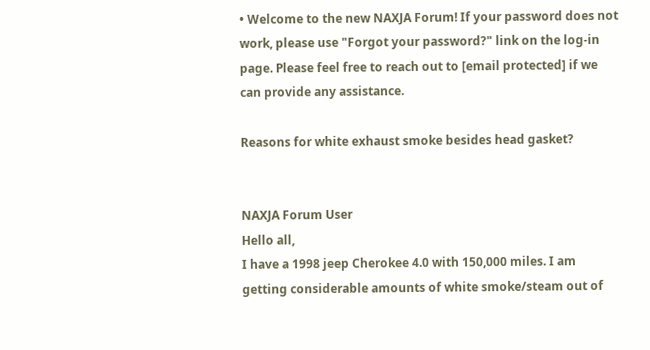• Welcome to the new NAXJA Forum! If your password does not work, please use "Forgot your password?" link on the log-in page. Please feel free to reach out to [email protected] if we can provide any assistance.

Reasons for white exhaust smoke besides head gasket?


NAXJA Forum User
Hello all,
I have a 1998 jeep Cherokee 4.0 with 150,000 miles. I am getting considerable amounts of white smoke/steam out of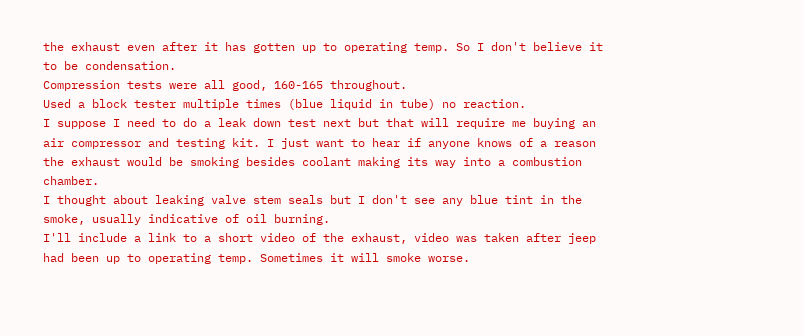the exhaust even after it has gotten up to operating temp. So I don't believe it to be condensation.
Compression tests were all good, 160-165 throughout.
Used a block tester multiple times (blue liquid in tube) no reaction.
I suppose I need to do a leak down test next but that will require me buying an air compressor and testing kit. I just want to hear if anyone knows of a reason the exhaust would be smoking besides coolant making its way into a combustion chamber.
I thought about leaking valve stem seals but I don't see any blue tint in the smoke, usually indicative of oil burning.
I'll include a link to a short video of the exhaust, video was taken after jeep had been up to operating temp. Sometimes it will smoke worse.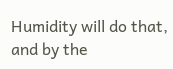Humidity will do that, and by the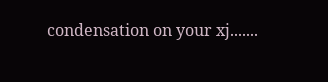condensation on your xj.......